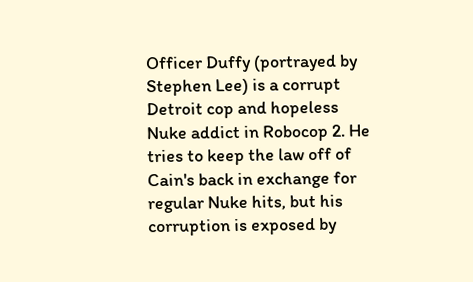Officer Duffy (portrayed by Stephen Lee) is a corrupt Detroit cop and hopeless Nuke addict in Robocop 2. He tries to keep the law off of Cain's back in exchange for regular Nuke hits, but his corruption is exposed by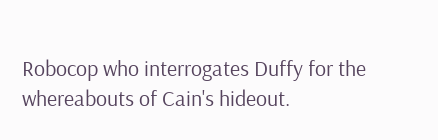Robocop who interrogates Duffy for the whereabouts of Cain's hideout.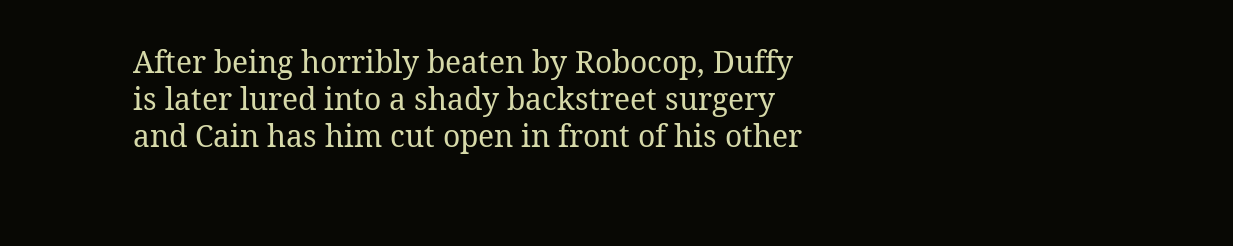After being horribly beaten by Robocop, Duffy is later lured into a shady backstreet surgery and Cain has him cut open in front of his other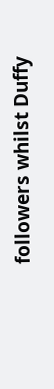followers whilst Duffy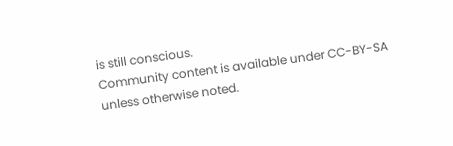is still conscious.
Community content is available under CC-BY-SA unless otherwise noted.